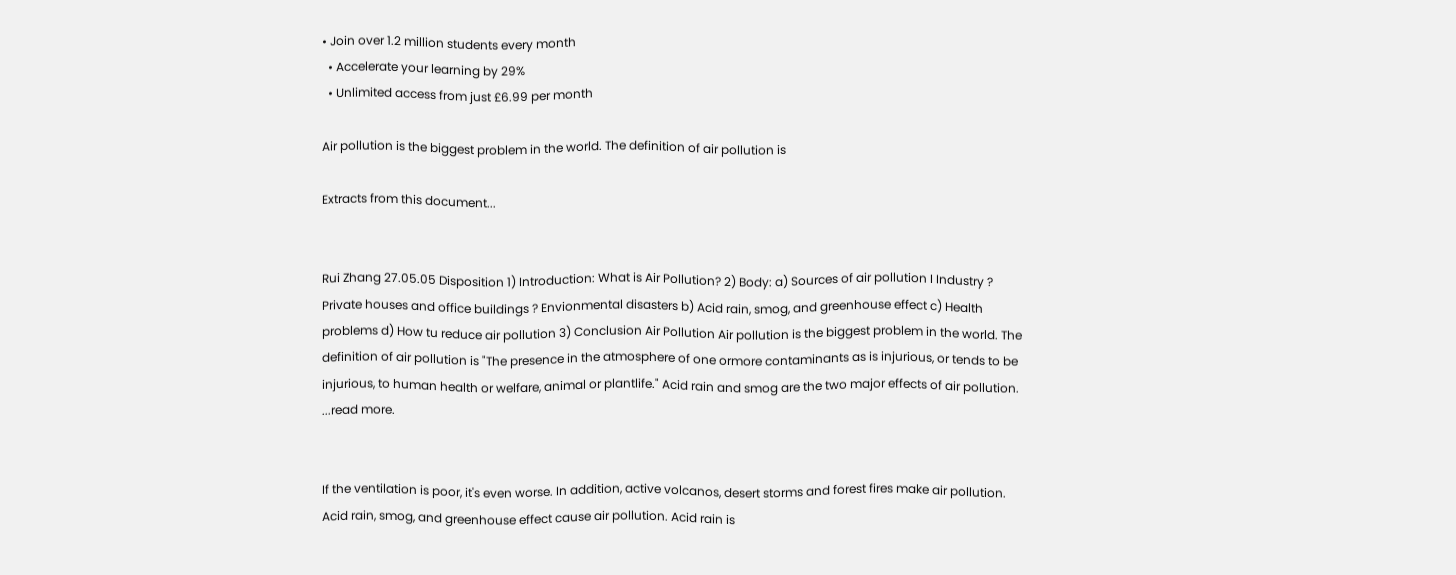• Join over 1.2 million students every month
  • Accelerate your learning by 29%
  • Unlimited access from just £6.99 per month

Air pollution is the biggest problem in the world. The definition of air pollution is

Extracts from this document...


Rui Zhang 27.05.05 Disposition 1) Introduction: What is Air Pollution? 2) Body: a) Sources of air pollution I Industry ? Private houses and office buildings ? Envionmental disasters b) Acid rain, smog, and greenhouse effect c) Health problems d) How tu reduce air pollution 3) Conclusion Air Pollution Air pollution is the biggest problem in the world. The definition of air pollution is "The presence in the atmosphere of one ormore contaminants as is injurious, or tends to be injurious, to human health or welfare, animal or plantlife." Acid rain and smog are the two major effects of air pollution. ...read more.


If the ventilation is poor, it's even worse. In addition, active volcanos, desert storms and forest fires make air pollution. Acid rain, smog, and greenhouse effect cause air pollution. Acid rain is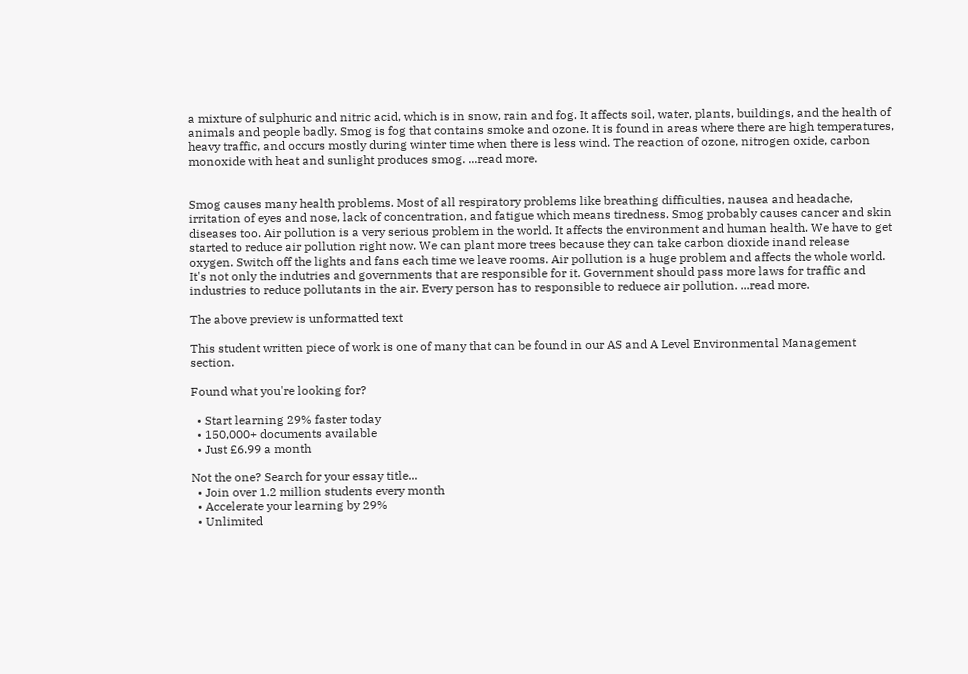a mixture of sulphuric and nitric acid, which is in snow, rain and fog. It affects soil, water, plants, buildings, and the health of animals and people badly. Smog is fog that contains smoke and ozone. It is found in areas where there are high temperatures, heavy traffic, and occurs mostly during winter time when there is less wind. The reaction of ozone, nitrogen oxide, carbon monoxide with heat and sunlight produces smog. ...read more.


Smog causes many health problems. Most of all respiratory problems like breathing difficulties, nausea and headache, irritation of eyes and nose, lack of concentration, and fatigue which means tiredness. Smog probably causes cancer and skin diseases too. Air pollution is a very serious problem in the world. It affects the environment and human health. We have to get started to reduce air pollution right now. We can plant more trees because they can take carbon dioxide inand release oxygen. Switch off the lights and fans each time we leave rooms. Air pollution is a huge problem and affects the whole world. It's not only the indutries and governments that are responsible for it. Government should pass more laws for traffic and industries to reduce pollutants in the air. Every person has to responsible to reduece air pollution. ...read more.

The above preview is unformatted text

This student written piece of work is one of many that can be found in our AS and A Level Environmental Management section.

Found what you're looking for?

  • Start learning 29% faster today
  • 150,000+ documents available
  • Just £6.99 a month

Not the one? Search for your essay title...
  • Join over 1.2 million students every month
  • Accelerate your learning by 29%
  • Unlimited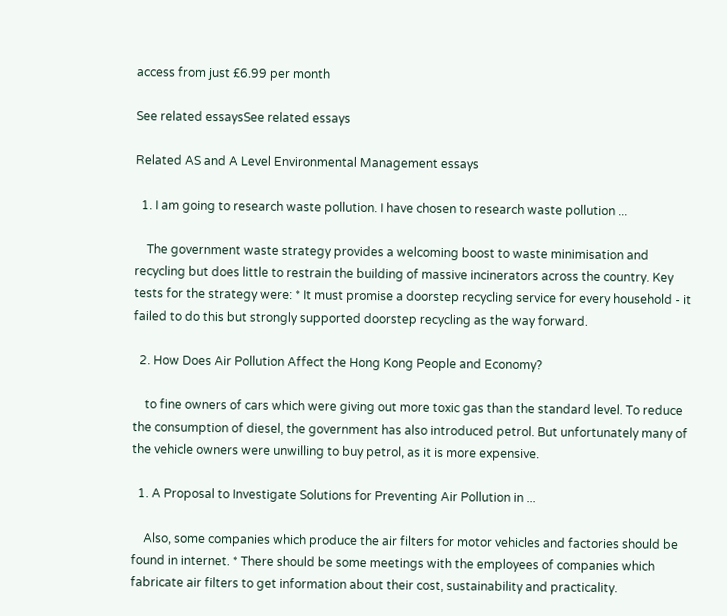access from just £6.99 per month

See related essaysSee related essays

Related AS and A Level Environmental Management essays

  1. I am going to research waste pollution. I have chosen to research waste pollution ...

    The government waste strategy provides a welcoming boost to waste minimisation and recycling but does little to restrain the building of massive incinerators across the country. Key tests for the strategy were: * It must promise a doorstep recycling service for every household - it failed to do this but strongly supported doorstep recycling as the way forward.

  2. How Does Air Pollution Affect the Hong Kong People and Economy?

    to fine owners of cars which were giving out more toxic gas than the standard level. To reduce the consumption of diesel, the government has also introduced petrol. But unfortunately many of the vehicle owners were unwilling to buy petrol, as it is more expensive.

  1. A Proposal to Investigate Solutions for Preventing Air Pollution in ...

    Also, some companies which produce the air filters for motor vehicles and factories should be found in internet. * There should be some meetings with the employees of companies which fabricate air filters to get information about their cost, sustainability and practicality.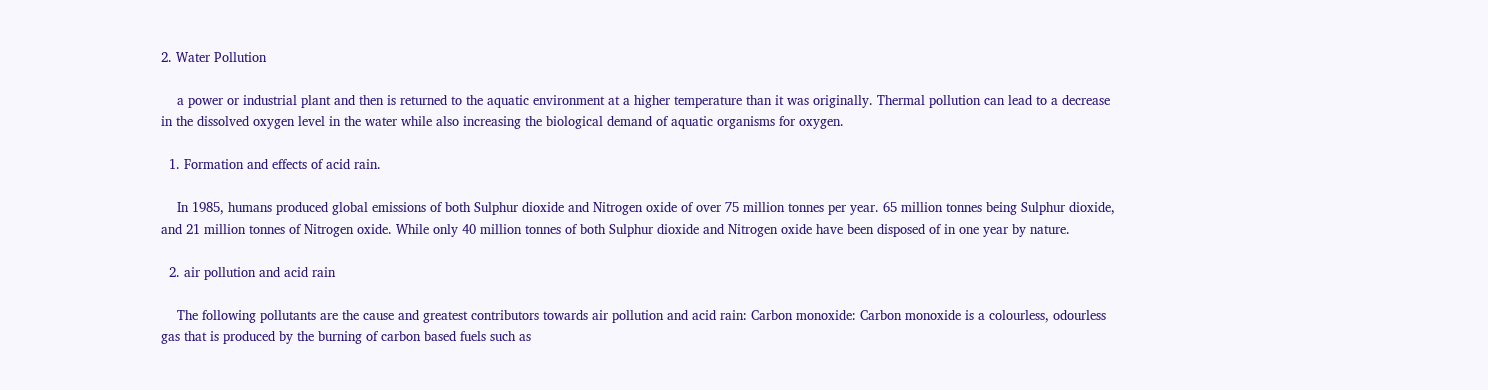2. Water Pollution

    a power or industrial plant and then is returned to the aquatic environment at a higher temperature than it was originally. Thermal pollution can lead to a decrease in the dissolved oxygen level in the water while also increasing the biological demand of aquatic organisms for oxygen.

  1. Formation and effects of acid rain.

    In 1985, humans produced global emissions of both Sulphur dioxide and Nitrogen oxide of over 75 million tonnes per year. 65 million tonnes being Sulphur dioxide, and 21 million tonnes of Nitrogen oxide. While only 40 million tonnes of both Sulphur dioxide and Nitrogen oxide have been disposed of in one year by nature.

  2. air pollution and acid rain

    The following pollutants are the cause and greatest contributors towards air pollution and acid rain: Carbon monoxide: Carbon monoxide is a colourless, odourless gas that is produced by the burning of carbon based fuels such as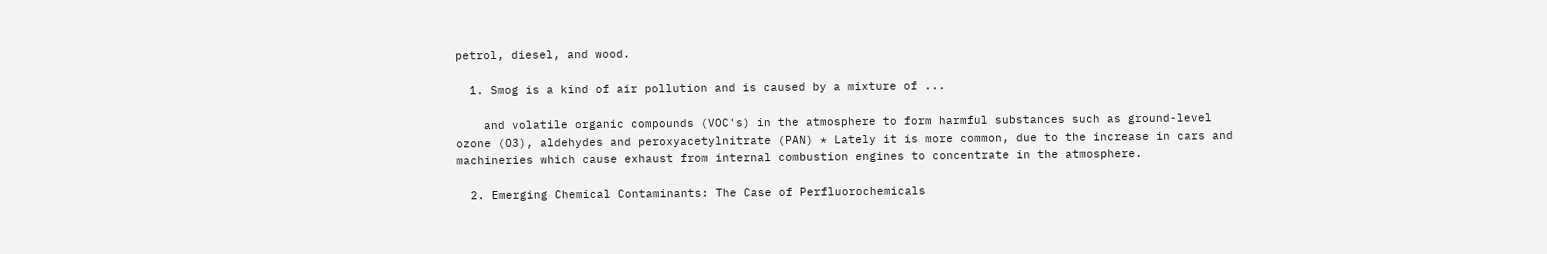petrol, diesel, and wood.

  1. Smog is a kind of air pollution and is caused by a mixture of ...

    and volatile organic compounds (VOC's) in the atmosphere to form harmful substances such as ground-level ozone (O3), aldehydes and peroxyacetylnitrate (PAN) * Lately it is more common, due to the increase in cars and machineries which cause exhaust from internal combustion engines to concentrate in the atmosphere.

  2. Emerging Chemical Contaminants: The Case of Perfluorochemicals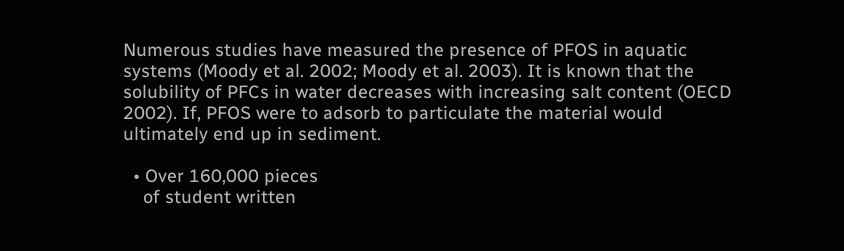Numerous studies have measured the presence of PFOS in aquatic systems (Moody et al. 2002; Moody et al. 2003). It is known that the solubility of PFCs in water decreases with increasing salt content (OECD 2002). If, PFOS were to adsorb to particulate the material would ultimately end up in sediment.

  • Over 160,000 pieces
    of student written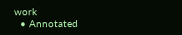work
  • Annotated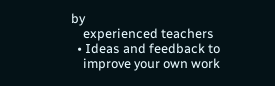by
    experienced teachers
  • Ideas and feedback to
    improve your own work